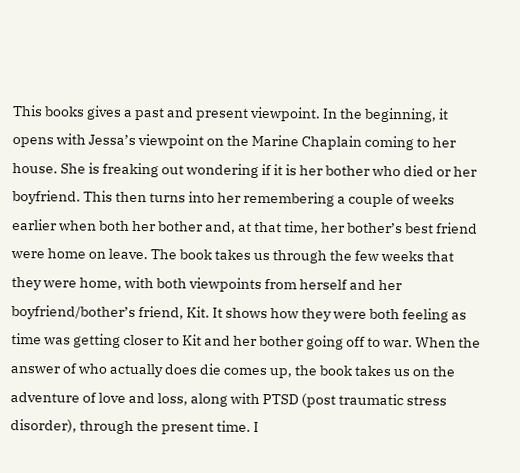This books gives a past and present viewpoint. In the beginning, it opens with Jessa’s viewpoint on the Marine Chaplain coming to her house. She is freaking out wondering if it is her bother who died or her boyfriend. This then turns into her remembering a couple of weeks earlier when both her bother and, at that time, her bother’s best friend were home on leave. The book takes us through the few weeks that they were home, with both viewpoints from herself and her boyfriend/bother’s friend, Kit. It shows how they were both feeling as time was getting closer to Kit and her bother going off to war. When the answer of who actually does die comes up, the book takes us on the adventure of love and loss, along with PTSD (post traumatic stress disorder), through the present time. I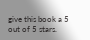give this book a 5 out of 5 stars.